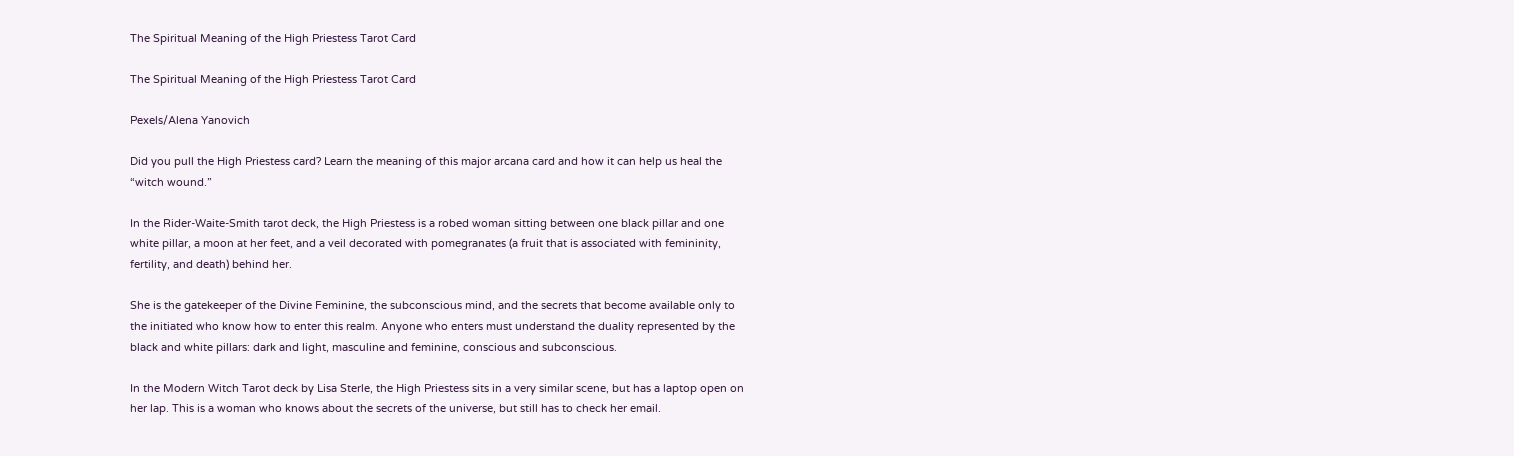The Spiritual Meaning of the High Priestess Tarot Card

The Spiritual Meaning of the High Priestess Tarot Card

Pexels/Alena Yanovich

Did you pull the High Priestess card? Learn the meaning of this major arcana card and how it can help us heal the “witch wound.”

In the Rider-Waite-Smith tarot deck, the High Priestess is a robed woman sitting between one black pillar and one white pillar, a moon at her feet, and a veil decorated with pomegranates (a fruit that is associated with femininity, fertility, and death) behind her.

She is the gatekeeper of the Divine Feminine, the subconscious mind, and the secrets that become available only to the initiated who know how to enter this realm. Anyone who enters must understand the duality represented by the black and white pillars: dark and light, masculine and feminine, conscious and subconscious.

In the Modern Witch Tarot deck by Lisa Sterle, the High Priestess sits in a very similar scene, but has a laptop open on her lap. This is a woman who knows about the secrets of the universe, but still has to check her email.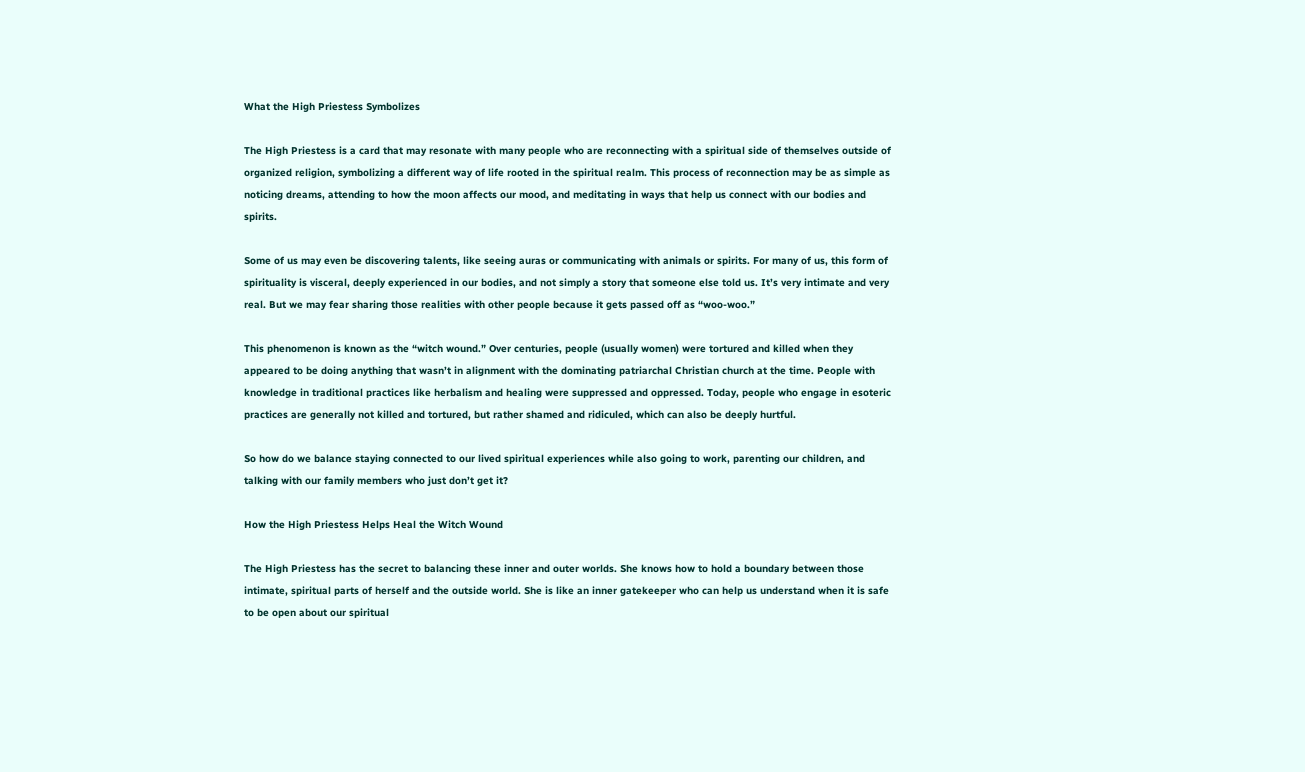What the High Priestess Symbolizes

The High Priestess is a card that may resonate with many people who are reconnecting with a spiritual side of themselves outside of organized religion, symbolizing a different way of life rooted in the spiritual realm. This process of reconnection may be as simple as noticing dreams, attending to how the moon affects our mood, and meditating in ways that help us connect with our bodies and spirits.

Some of us may even be discovering talents, like seeing auras or communicating with animals or spirits. For many of us, this form of spirituality is visceral, deeply experienced in our bodies, and not simply a story that someone else told us. It’s very intimate and very real. But we may fear sharing those realities with other people because it gets passed off as “woo-woo.”

This phenomenon is known as the “witch wound.” Over centuries, people (usually women) were tortured and killed when they appeared to be doing anything that wasn’t in alignment with the dominating patriarchal Christian church at the time. People with knowledge in traditional practices like herbalism and healing were suppressed and oppressed. Today, people who engage in esoteric practices are generally not killed and tortured, but rather shamed and ridiculed, which can also be deeply hurtful.

So how do we balance staying connected to our lived spiritual experiences while also going to work, parenting our children, and talking with our family members who just don’t get it?

How the High Priestess Helps Heal the Witch Wound

The High Priestess has the secret to balancing these inner and outer worlds. She knows how to hold a boundary between those intimate, spiritual parts of herself and the outside world. She is like an inner gatekeeper who can help us understand when it is safe to be open about our spiritual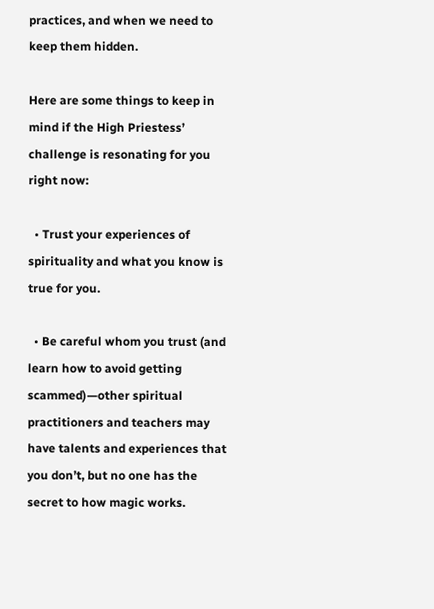practices, and when we need to keep them hidden.

Here are some things to keep in mind if the High Priestess’ challenge is resonating for you right now:

  • Trust your experiences of spirituality and what you know is true for you.

  • Be careful whom you trust (and learn how to avoid getting scammed)—other spiritual practitioners and teachers may have talents and experiences that you don’t, but no one has the secret to how magic works.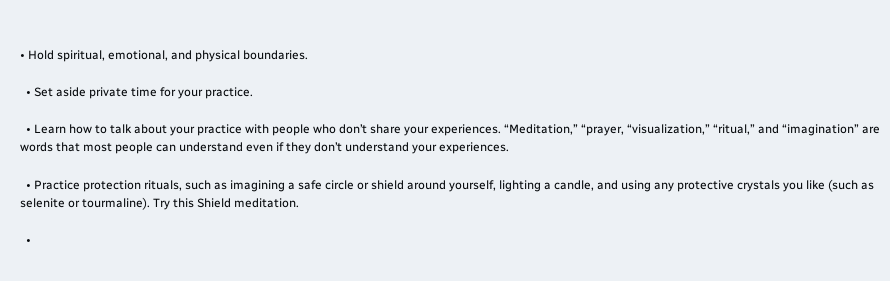• Hold spiritual, emotional, and physical boundaries.

  • Set aside private time for your practice.

  • Learn how to talk about your practice with people who don’t share your experiences. “Meditation,” “prayer, “visualization,” “ritual,” and “imagination” are words that most people can understand even if they don’t understand your experiences.

  • Practice protection rituals, such as imagining a safe circle or shield around yourself, lighting a candle, and using any protective crystals you like (such as selenite or tourmaline). Try this Shield meditation.

  •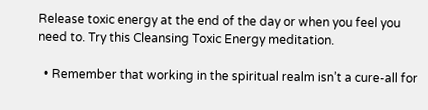Release toxic energy at the end of the day or when you feel you need to. Try this Cleansing Toxic Energy meditation.

  • Remember that working in the spiritual realm isn’t a cure-all for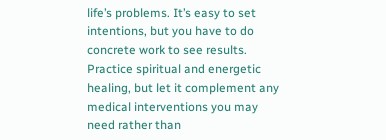life’s problems. It’s easy to set intentions, but you have to do concrete work to see results. Practice spiritual and energetic healing, but let it complement any medical interventions you may need rather than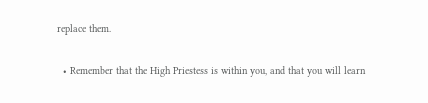replace them.

  • Remember that the High Priestess is within you, and that you will learn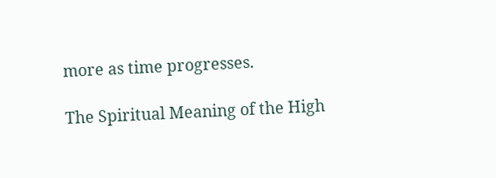more as time progresses.

The Spiritual Meaning of the High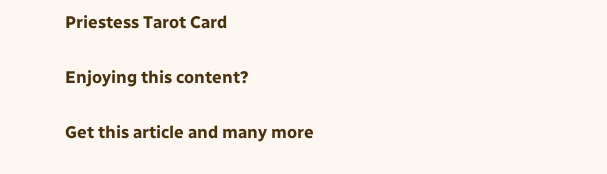Priestess Tarot Card

Enjoying this content?

Get this article and many more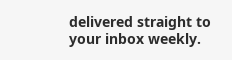delivered straight to your inbox weekly.